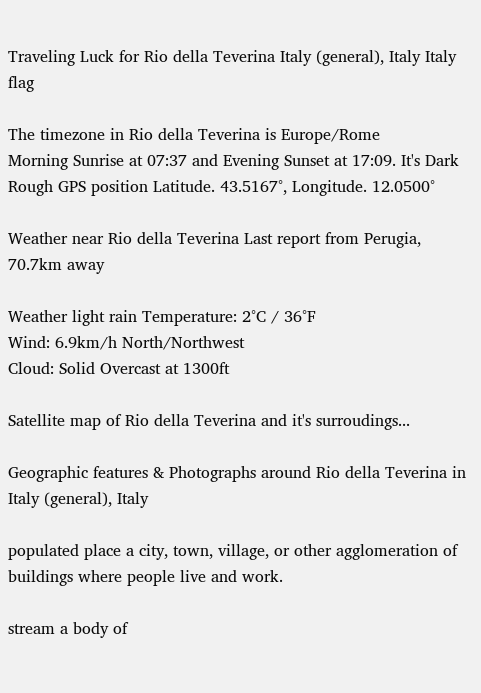Traveling Luck for Rio della Teverina Italy (general), Italy Italy flag

The timezone in Rio della Teverina is Europe/Rome
Morning Sunrise at 07:37 and Evening Sunset at 17:09. It's Dark
Rough GPS position Latitude. 43.5167°, Longitude. 12.0500°

Weather near Rio della Teverina Last report from Perugia, 70.7km away

Weather light rain Temperature: 2°C / 36°F
Wind: 6.9km/h North/Northwest
Cloud: Solid Overcast at 1300ft

Satellite map of Rio della Teverina and it's surroudings...

Geographic features & Photographs around Rio della Teverina in Italy (general), Italy

populated place a city, town, village, or other agglomeration of buildings where people live and work.

stream a body of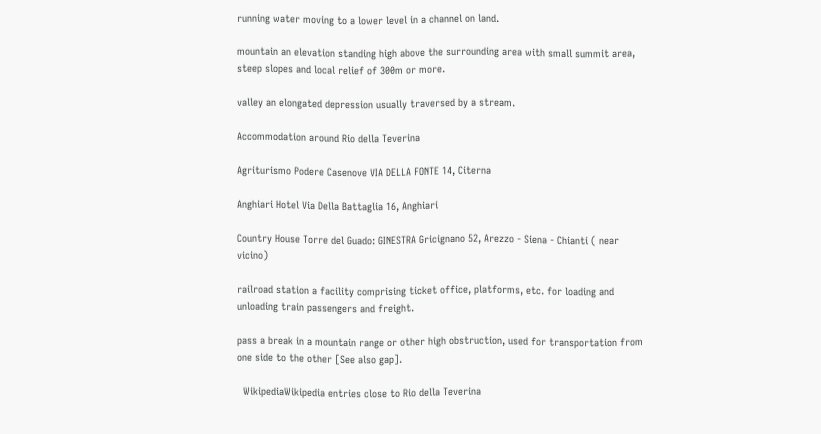running water moving to a lower level in a channel on land.

mountain an elevation standing high above the surrounding area with small summit area, steep slopes and local relief of 300m or more.

valley an elongated depression usually traversed by a stream.

Accommodation around Rio della Teverina

Agriturismo Podere Casenove VIA DELLA FONTE 14, Citerna

Anghiari Hotel Via Della Battaglia 16, Anghiari

Country House Torre del Guado: GINESTRA Gricignano 52, Arezzo - Siena - Chianti ( near vicino)

railroad station a facility comprising ticket office, platforms, etc. for loading and unloading train passengers and freight.

pass a break in a mountain range or other high obstruction, used for transportation from one side to the other [See also gap].

  WikipediaWikipedia entries close to Rio della Teverina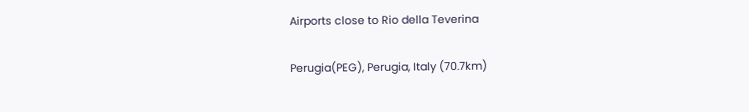Airports close to Rio della Teverina

Perugia(PEG), Perugia, Italy (70.7km)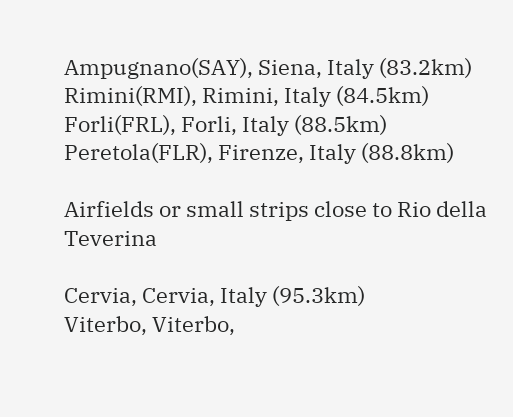Ampugnano(SAY), Siena, Italy (83.2km)
Rimini(RMI), Rimini, Italy (84.5km)
Forli(FRL), Forli, Italy (88.5km)
Peretola(FLR), Firenze, Italy (88.8km)

Airfields or small strips close to Rio della Teverina

Cervia, Cervia, Italy (95.3km)
Viterbo, Viterbo,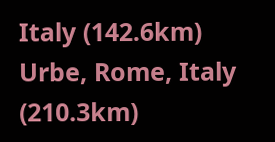Italy (142.6km)
Urbe, Rome, Italy (210.3km)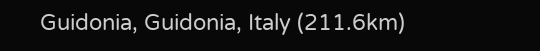Guidonia, Guidonia, Italy (211.6km)